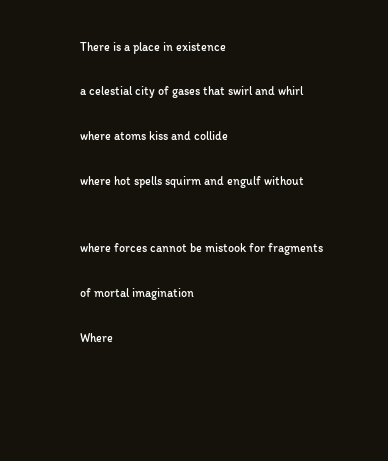There is a place in existence

a celestial city of gases that swirl and whirl

where atoms kiss and collide

where hot spells squirm and engulf without


where forces cannot be mistook for fragments

of mortal imagination

Where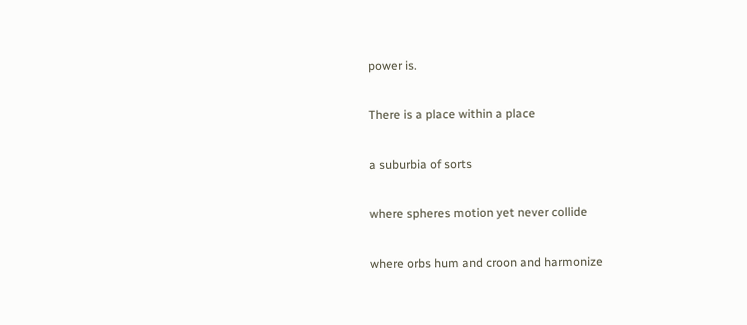power is.

There is a place within a place

a suburbia of sorts

where spheres motion yet never collide

where orbs hum and croon and harmonize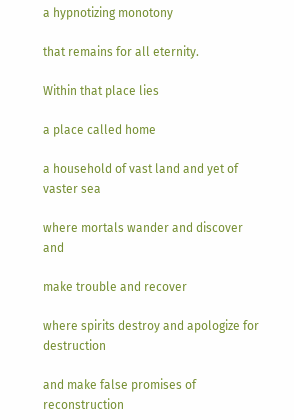a hypnotizing monotony

that remains for all eternity.

Within that place lies

a place called home

a household of vast land and yet of vaster sea

where mortals wander and discover and

make trouble and recover

where spirits destroy and apologize for destruction

and make false promises of reconstruction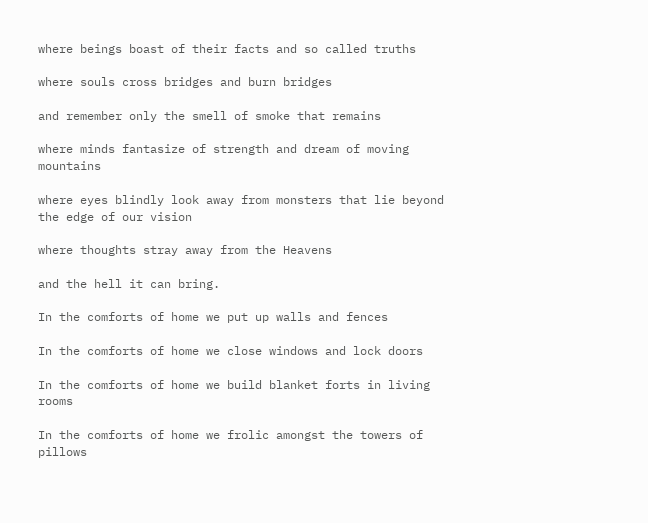where beings boast of their facts and so called truths

where souls cross bridges and burn bridges

and remember only the smell of smoke that remains

where minds fantasize of strength and dream of moving mountains

where eyes blindly look away from monsters that lie beyond the edge of our vision

where thoughts stray away from the Heavens

and the hell it can bring.

In the comforts of home we put up walls and fences

In the comforts of home we close windows and lock doors

In the comforts of home we build blanket forts in living rooms

In the comforts of home we frolic amongst the towers of pillows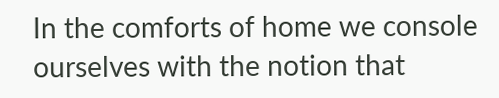In the comforts of home we console ourselves with the notion that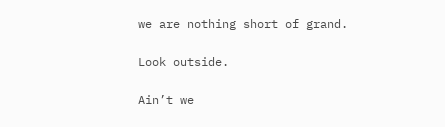we are nothing short of grand.

Look outside.

Ain’t we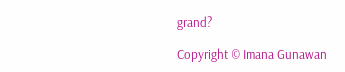grand?

Copyright © Imana Gunawan